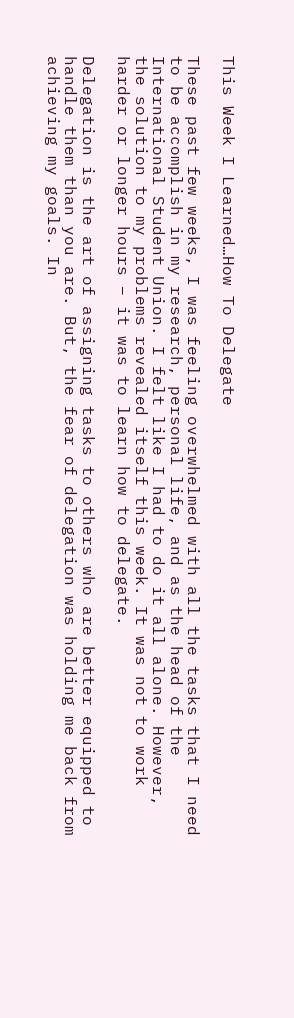This Week I Learned…How To Delegate

These past few weeks, I was feeling overwhelmed with all the tasks that I need to be accomplish in my research, personal life, and as the head of the International Student Union. I felt like I had to do it all alone. However, the solution to my problems revealed itself this week. It was not to work harder or longer hours – it was to learn how to delegate.

Delegation is the art of assigning tasks to others who are better equipped to handle them than you are. But, the fear of delegation was holding me back from achieving my goals. In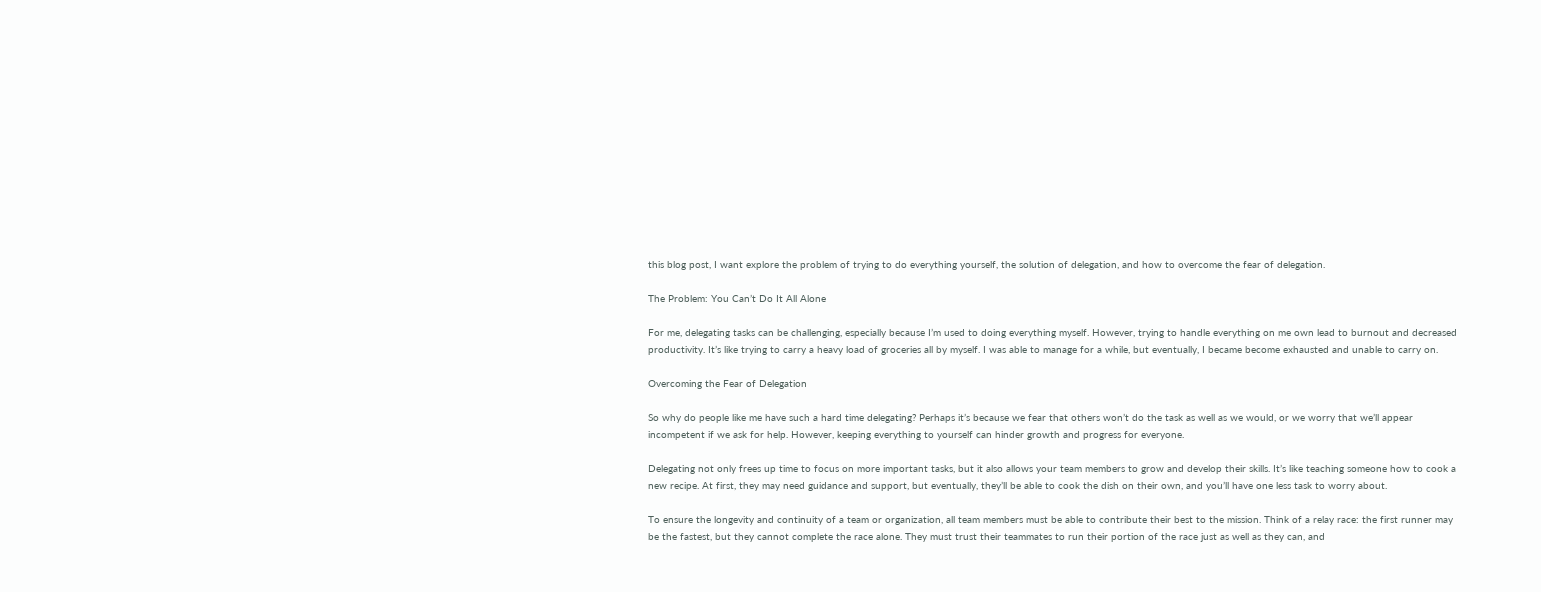this blog post, I want explore the problem of trying to do everything yourself, the solution of delegation, and how to overcome the fear of delegation.

The Problem: You Can’t Do It All Alone

For me, delegating tasks can be challenging, especially because I’m used to doing everything myself. However, trying to handle everything on me own lead to burnout and decreased productivity. It’s like trying to carry a heavy load of groceries all by myself. I was able to manage for a while, but eventually, I became become exhausted and unable to carry on.

Overcoming the Fear of Delegation

So why do people like me have such a hard time delegating? Perhaps it’s because we fear that others won’t do the task as well as we would, or we worry that we’ll appear incompetent if we ask for help. However, keeping everything to yourself can hinder growth and progress for everyone.

Delegating not only frees up time to focus on more important tasks, but it also allows your team members to grow and develop their skills. It’s like teaching someone how to cook a new recipe. At first, they may need guidance and support, but eventually, they’ll be able to cook the dish on their own, and you’ll have one less task to worry about.

To ensure the longevity and continuity of a team or organization, all team members must be able to contribute their best to the mission. Think of a relay race: the first runner may be the fastest, but they cannot complete the race alone. They must trust their teammates to run their portion of the race just as well as they can, and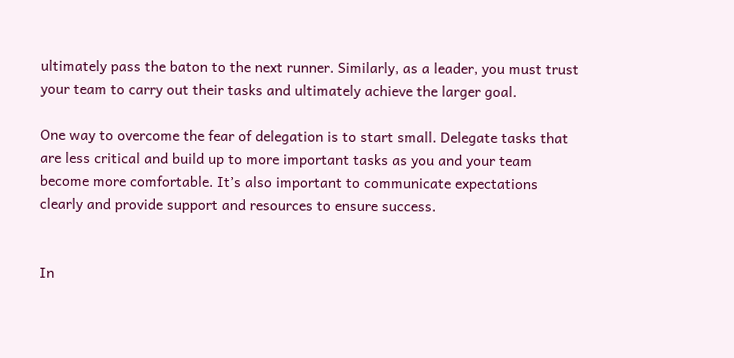ultimately pass the baton to the next runner. Similarly, as a leader, you must trust your team to carry out their tasks and ultimately achieve the larger goal.

One way to overcome the fear of delegation is to start small. Delegate tasks that are less critical and build up to more important tasks as you and your team become more comfortable. It’s also important to communicate expectations clearly and provide support and resources to ensure success.


In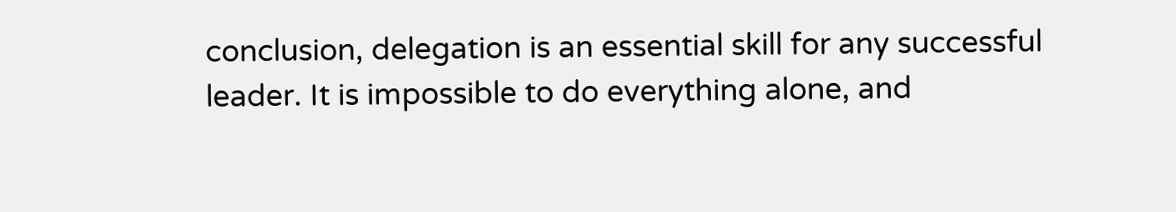conclusion, delegation is an essential skill for any successful leader. It is impossible to do everything alone, and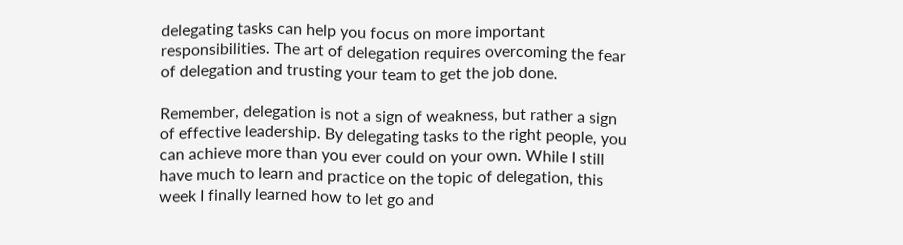delegating tasks can help you focus on more important responsibilities. The art of delegation requires overcoming the fear of delegation and trusting your team to get the job done.

Remember, delegation is not a sign of weakness, but rather a sign of effective leadership. By delegating tasks to the right people, you can achieve more than you ever could on your own. While I still have much to learn and practice on the topic of delegation, this week I finally learned how to let go and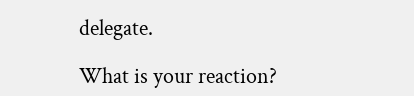delegate.

What is your reaction?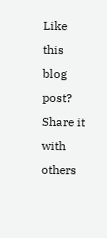Like this blog post? Share it with others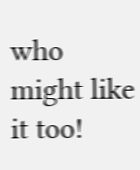who might like it too!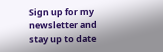Sign up for my newsletter and stay up to date